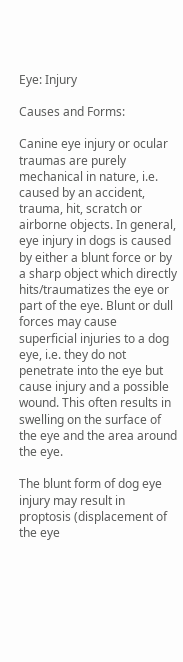Eye: Injury

Causes and Forms:

Canine eye injury or ocular traumas are purely mechanical in nature, i.e. caused by an accident, trauma, hit, scratch or airborne objects. In general, eye injury in dogs is caused by either a blunt force or by a sharp object which directly hits/traumatizes the eye or part of the eye. Blunt or dull forces may cause superficial injuries to a dog eye, i.e. they do not penetrate into the eye but cause injury and a possible wound. This often results in swelling on the surface of the eye and the area around the eye.

The blunt form of dog eye injury may result in proptosis (displacement of the eye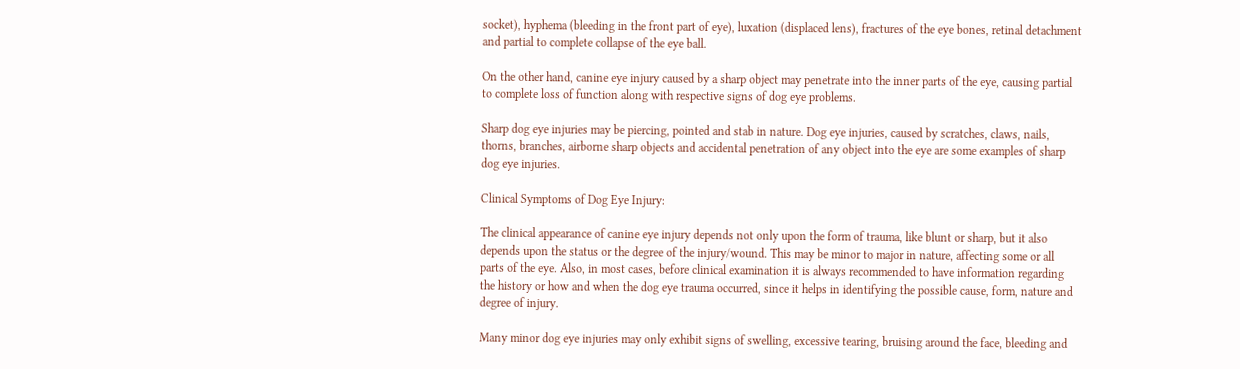socket), hyphema (bleeding in the front part of eye), luxation (displaced lens), fractures of the eye bones, retinal detachment and partial to complete collapse of the eye ball.

On the other hand, canine eye injury caused by a sharp object may penetrate into the inner parts of the eye, causing partial to complete loss of function along with respective signs of dog eye problems.

Sharp dog eye injuries may be piercing, pointed and stab in nature. Dog eye injuries, caused by scratches, claws, nails, thorns, branches, airborne sharp objects and accidental penetration of any object into the eye are some examples of sharp dog eye injuries.

Clinical Symptoms of Dog Eye Injury:

The clinical appearance of canine eye injury depends not only upon the form of trauma, like blunt or sharp, but it also depends upon the status or the degree of the injury/wound. This may be minor to major in nature, affecting some or all parts of the eye. Also, in most cases, before clinical examination it is always recommended to have information regarding the history or how and when the dog eye trauma occurred, since it helps in identifying the possible cause, form, nature and degree of injury.

Many minor dog eye injuries may only exhibit signs of swelling, excessive tearing, bruising around the face, bleeding and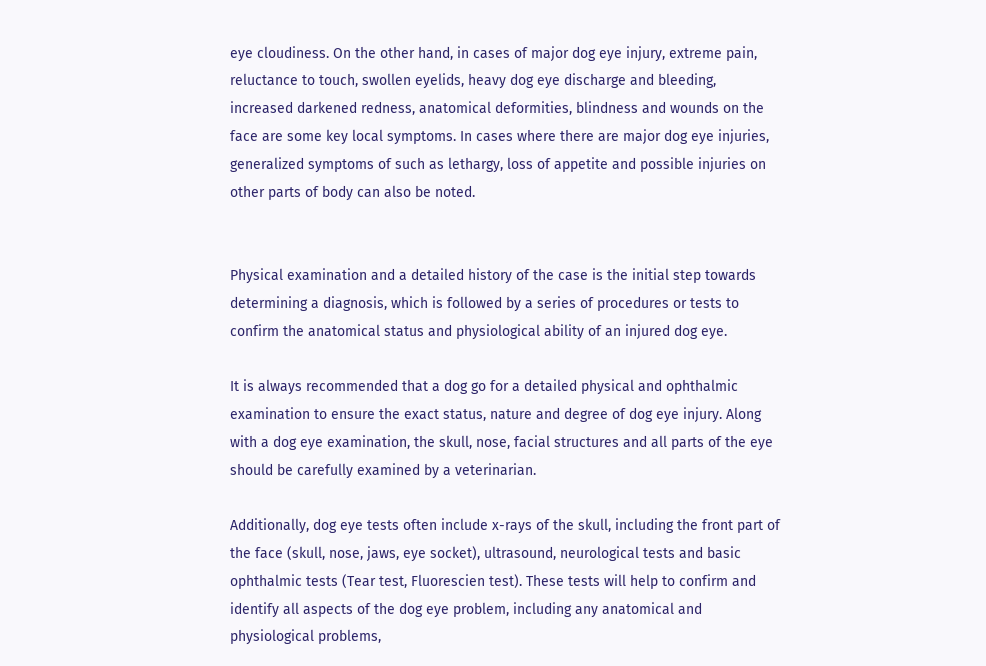eye cloudiness. On the other hand, in cases of major dog eye injury, extreme pain, reluctance to touch, swollen eyelids, heavy dog eye discharge and bleeding, increased darkened redness, anatomical deformities, blindness and wounds on the face are some key local symptoms. In cases where there are major dog eye injuries, generalized symptoms of such as lethargy, loss of appetite and possible injuries on other parts of body can also be noted.


Physical examination and a detailed history of the case is the initial step towards determining a diagnosis, which is followed by a series of procedures or tests to confirm the anatomical status and physiological ability of an injured dog eye.

It is always recommended that a dog go for a detailed physical and ophthalmic examination to ensure the exact status, nature and degree of dog eye injury. Along with a dog eye examination, the skull, nose, facial structures and all parts of the eye should be carefully examined by a veterinarian.

Additionally, dog eye tests often include x-rays of the skull, including the front part of the face (skull, nose, jaws, eye socket), ultrasound, neurological tests and basic ophthalmic tests (Tear test, Fluorescien test). These tests will help to confirm and identify all aspects of the dog eye problem, including any anatomical and physiological problems,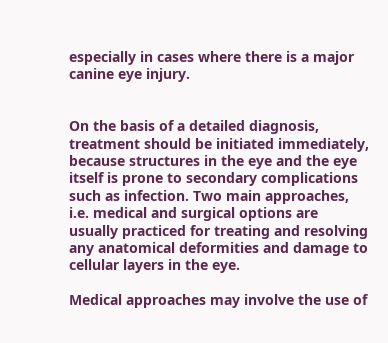especially in cases where there is a major canine eye injury.


On the basis of a detailed diagnosis, treatment should be initiated immediately, because structures in the eye and the eye itself is prone to secondary complications such as infection. Two main approaches, i.e. medical and surgical options are usually practiced for treating and resolving any anatomical deformities and damage to cellular layers in the eye.

Medical approaches may involve the use of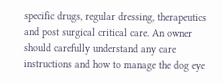specific drugs, regular dressing, therapeutics and post surgical critical care. An owner should carefully understand any care instructions and how to manage the dog eye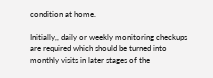condition at home.

Initially,, daily or weekly monitoring checkups are required which should be turned into monthly visits in later stages of the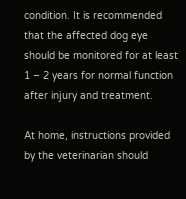condition. It is recommended that the affected dog eye should be monitored for at least 1 – 2 years for normal function after injury and treatment.

At home, instructions provided by the veterinarian should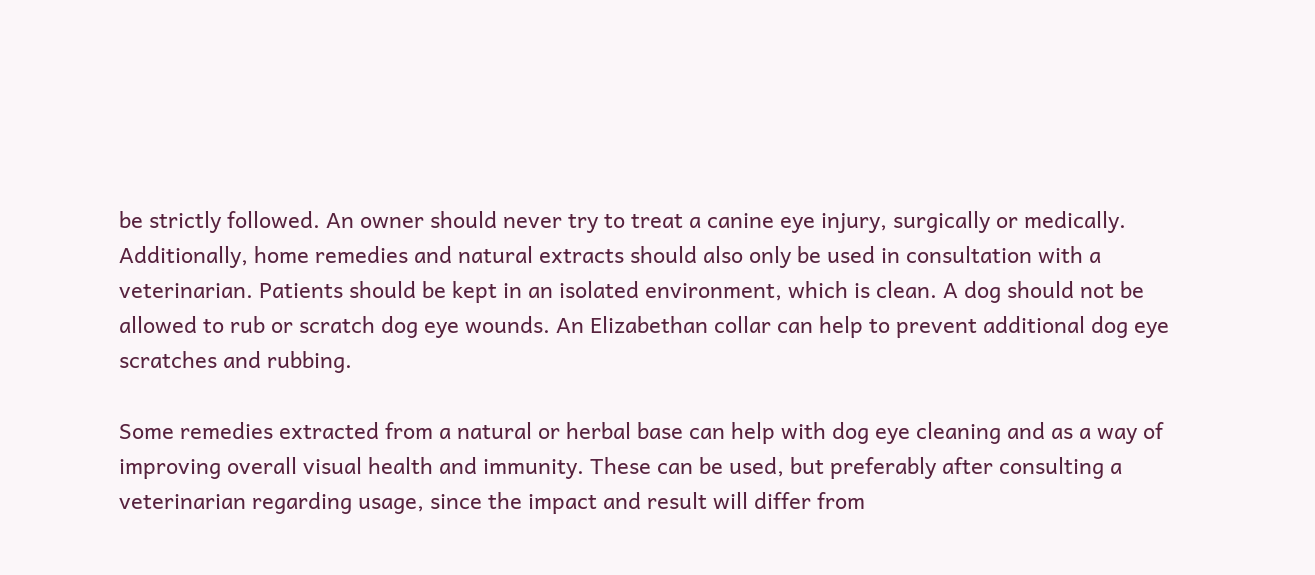be strictly followed. An owner should never try to treat a canine eye injury, surgically or medically. Additionally, home remedies and natural extracts should also only be used in consultation with a veterinarian. Patients should be kept in an isolated environment, which is clean. A dog should not be allowed to rub or scratch dog eye wounds. An Elizabethan collar can help to prevent additional dog eye scratches and rubbing.

Some remedies extracted from a natural or herbal base can help with dog eye cleaning and as a way of improving overall visual health and immunity. These can be used, but preferably after consulting a veterinarian regarding usage, since the impact and result will differ from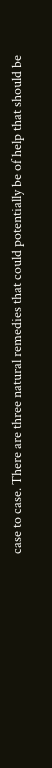case to case. There are three natural remedies that could potentially be of help that should be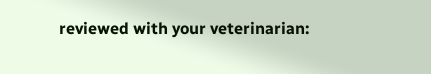reviewed with your veterinarian: